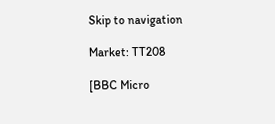Skip to navigation

Market: TT208

[BBC Micro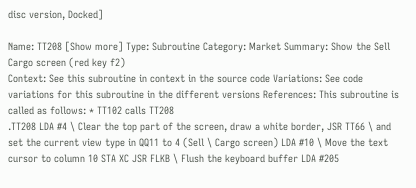disc version, Docked]

Name: TT208 [Show more] Type: Subroutine Category: Market Summary: Show the Sell Cargo screen (red key f2)
Context: See this subroutine in context in the source code Variations: See code variations for this subroutine in the different versions References: This subroutine is called as follows: * TT102 calls TT208
.TT208 LDA #4 \ Clear the top part of the screen, draw a white border, JSR TT66 \ and set the current view type in QQ11 to 4 (Sell \ Cargo screen) LDA #10 \ Move the text cursor to column 10 STA XC JSR FLKB \ Flush the keyboard buffer LDA #205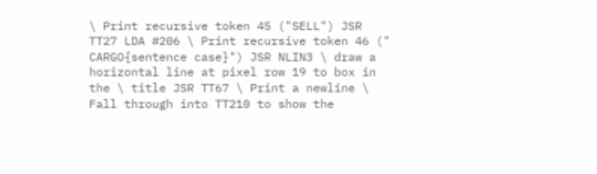\ Print recursive token 45 ("SELL") JSR TT27 LDA #206 \ Print recursive token 46 (" CARGO{sentence case}") JSR NLIN3 \ draw a horizontal line at pixel row 19 to box in the \ title JSR TT67 \ Print a newline \ Fall through into TT210 to show the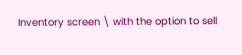Inventory screen \ with the option to sell